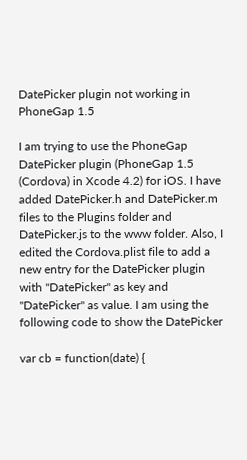DatePicker plugin not working in PhoneGap 1.5

I am trying to use the PhoneGap DatePicker plugin (PhoneGap 1.5 (Cordova) in Xcode 4.2) for iOS. I have added DatePicker.h and DatePicker.m files to the Plugins folder and DatePicker.js to the www folder. Also, I edited the Cordova.plist file to add a new entry for the DatePicker plugin with "DatePicker" as key and "DatePicker" as value. I am using the following code to show the DatePicker

var cb = function(date) {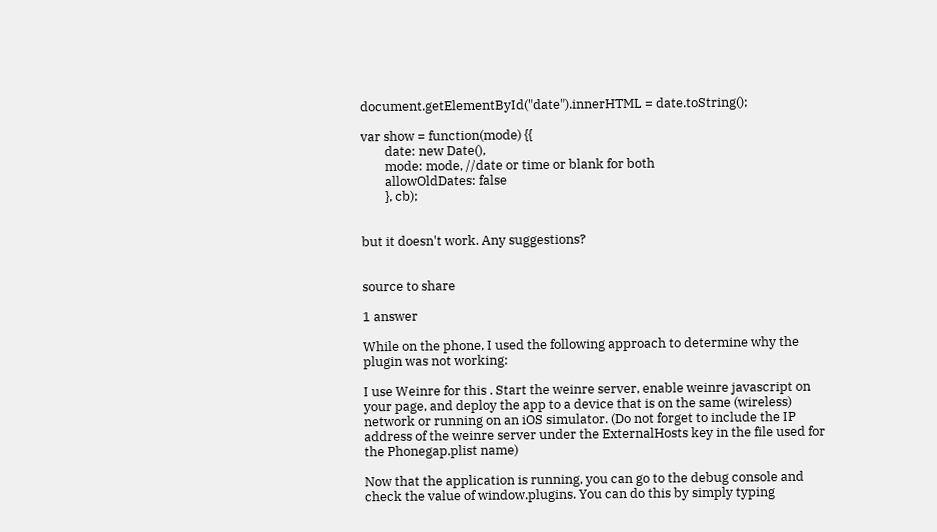document.getElementById("date").innerHTML = date.toString();

var show = function(mode) {{
        date: new Date(),
        mode: mode, //date or time or blank for both
        allowOldDates: false
        }, cb);


but it doesn't work. Any suggestions?


source to share

1 answer

While on the phone, I used the following approach to determine why the plugin was not working:

I use Weinre for this . Start the weinre server, enable weinre javascript on your page, and deploy the app to a device that is on the same (wireless) network or running on an iOS simulator. (Do not forget to include the IP address of the weinre server under the ExternalHosts key in the file used for the Phonegap.plist name)

Now that the application is running, you can go to the debug console and check the value of window.plugins. You can do this by simply typing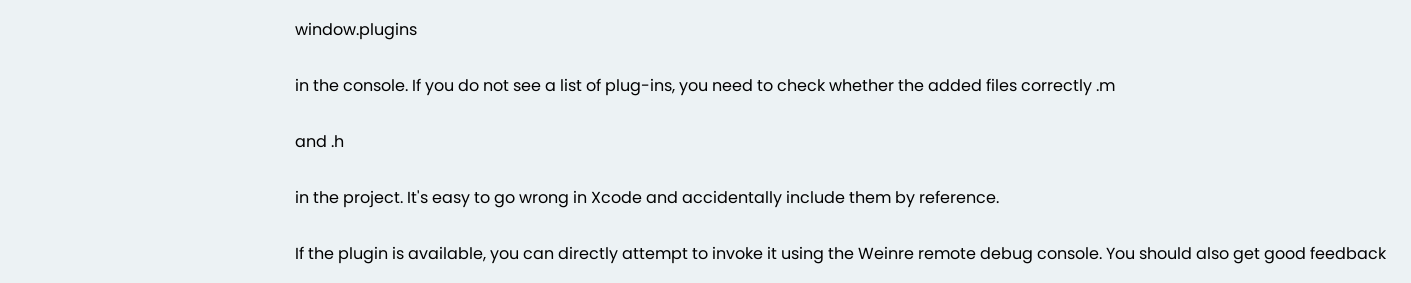window.plugins

in the console. If you do not see a list of plug-ins, you need to check whether the added files correctly .m

and .h

in the project. It's easy to go wrong in Xcode and accidentally include them by reference.

If the plugin is available, you can directly attempt to invoke it using the Weinre remote debug console. You should also get good feedback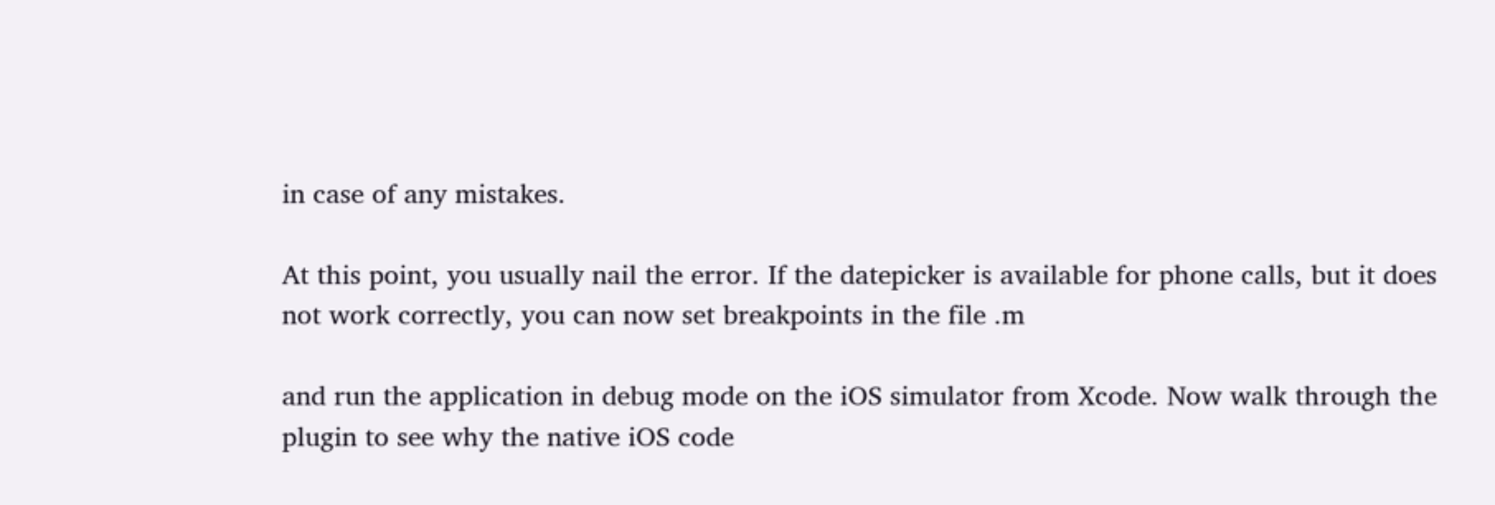in case of any mistakes.

At this point, you usually nail the error. If the datepicker is available for phone calls, but it does not work correctly, you can now set breakpoints in the file .m

and run the application in debug mode on the iOS simulator from Xcode. Now walk through the plugin to see why the native iOS code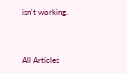isn't working.



All Articles